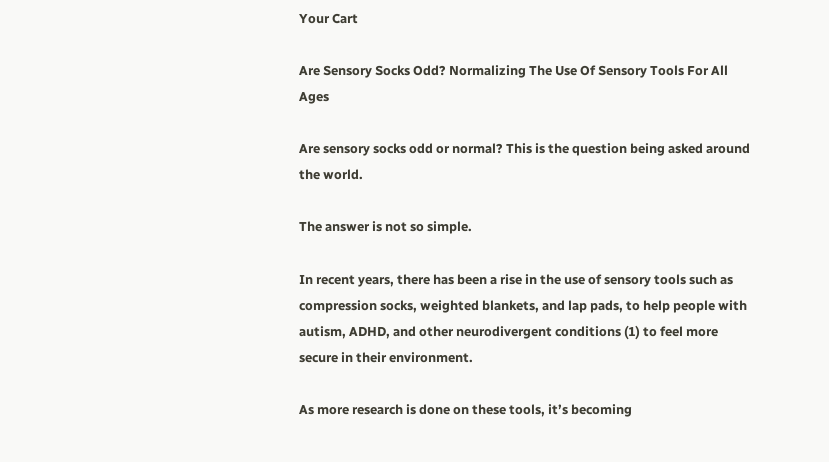Your Cart

Are Sensory Socks Odd? Normalizing The Use Of Sensory Tools For All Ages

Are sensory socks odd or normal? This is the question being asked around the world.

The answer is not so simple.

In recent years, there has been a rise in the use of sensory tools such as compression socks, weighted blankets, and lap pads, to help people with autism, ADHD, and other neurodivergent conditions (1) to feel more secure in their environment.

As more research is done on these tools, it’s becoming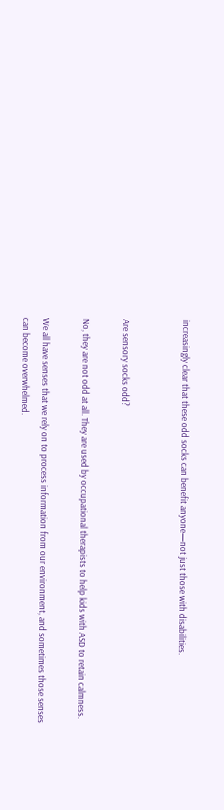increasingly clear that these odd socks can benefit anyone—not just those with disabilities.


Are sensory socks odd?

No, they are not odd at all. They are used by occupational therapists to help kids with ASD to retain calmness.

We all have senses that we rely on to process information from our environment, and sometimes those senses can become overwhelmed.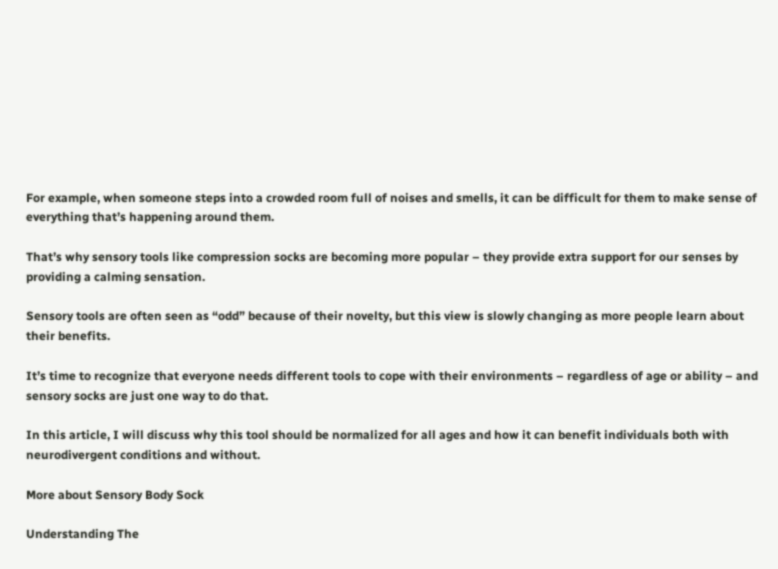For example, when someone steps into a crowded room full of noises and smells, it can be difficult for them to make sense of everything that’s happening around them.

That’s why sensory tools like compression socks are becoming more popular – they provide extra support for our senses by providing a calming sensation.

Sensory tools are often seen as “odd” because of their novelty, but this view is slowly changing as more people learn about their benefits.

It’s time to recognize that everyone needs different tools to cope with their environments – regardless of age or ability – and sensory socks are just one way to do that.

In this article, I will discuss why this tool should be normalized for all ages and how it can benefit individuals both with neurodivergent conditions and without.

More about Sensory Body Sock

Understanding The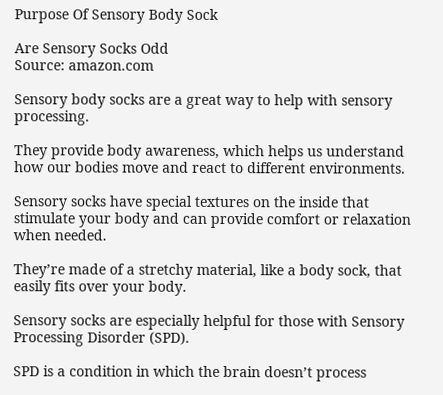Purpose Of Sensory Body Sock

Are Sensory Socks Odd
Source: amazon.com

Sensory body socks are a great way to help with sensory processing.

They provide body awareness, which helps us understand how our bodies move and react to different environments.

Sensory socks have special textures on the inside that stimulate your body and can provide comfort or relaxation when needed.

They’re made of a stretchy material, like a body sock, that easily fits over your body.

Sensory socks are especially helpful for those with Sensory Processing Disorder (SPD).

SPD is a condition in which the brain doesn’t process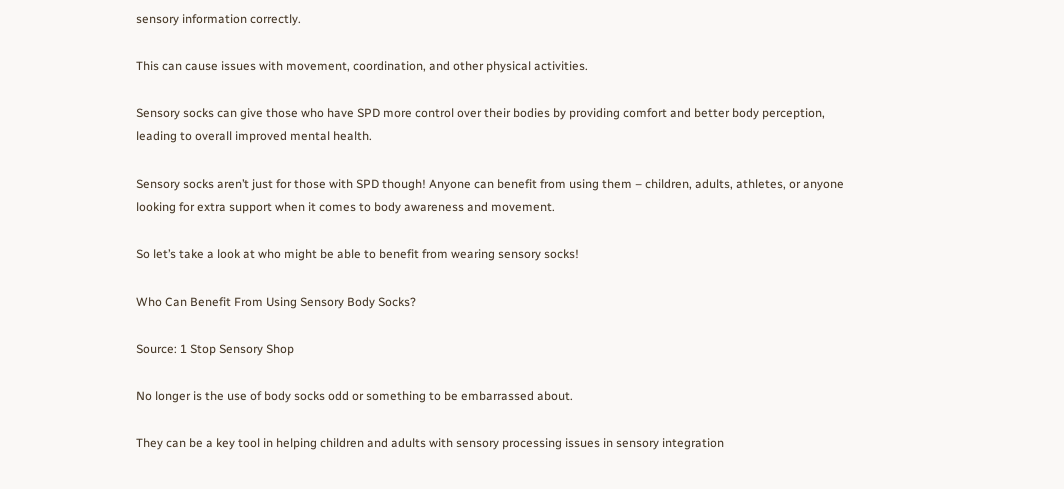sensory information correctly.

This can cause issues with movement, coordination, and other physical activities.

Sensory socks can give those who have SPD more control over their bodies by providing comfort and better body perception, leading to overall improved mental health.

Sensory socks aren’t just for those with SPD though! Anyone can benefit from using them – children, adults, athletes, or anyone looking for extra support when it comes to body awareness and movement.

So let’s take a look at who might be able to benefit from wearing sensory socks!

Who Can Benefit From Using Sensory Body Socks?

Source: 1 Stop Sensory Shop

No longer is the use of body socks odd or something to be embarrassed about.

They can be a key tool in helping children and adults with sensory processing issues in sensory integration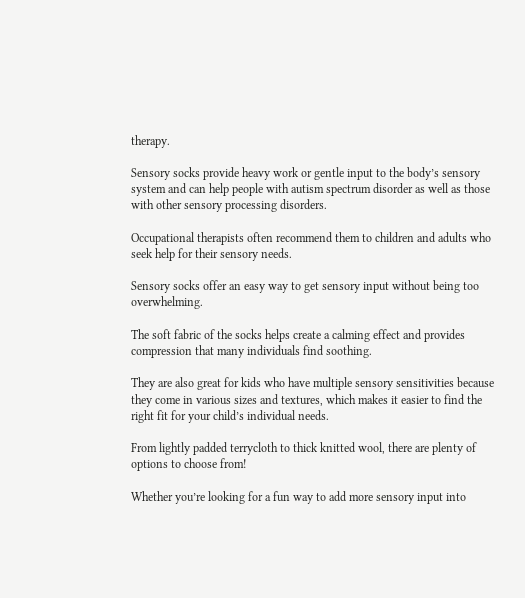therapy.

Sensory socks provide heavy work or gentle input to the body’s sensory system and can help people with autism spectrum disorder as well as those with other sensory processing disorders.

Occupational therapists often recommend them to children and adults who seek help for their sensory needs.

Sensory socks offer an easy way to get sensory input without being too overwhelming.

The soft fabric of the socks helps create a calming effect and provides compression that many individuals find soothing.

They are also great for kids who have multiple sensory sensitivities because they come in various sizes and textures, which makes it easier to find the right fit for your child’s individual needs.

From lightly padded terrycloth to thick knitted wool, there are plenty of options to choose from!

Whether you’re looking for a fun way to add more sensory input into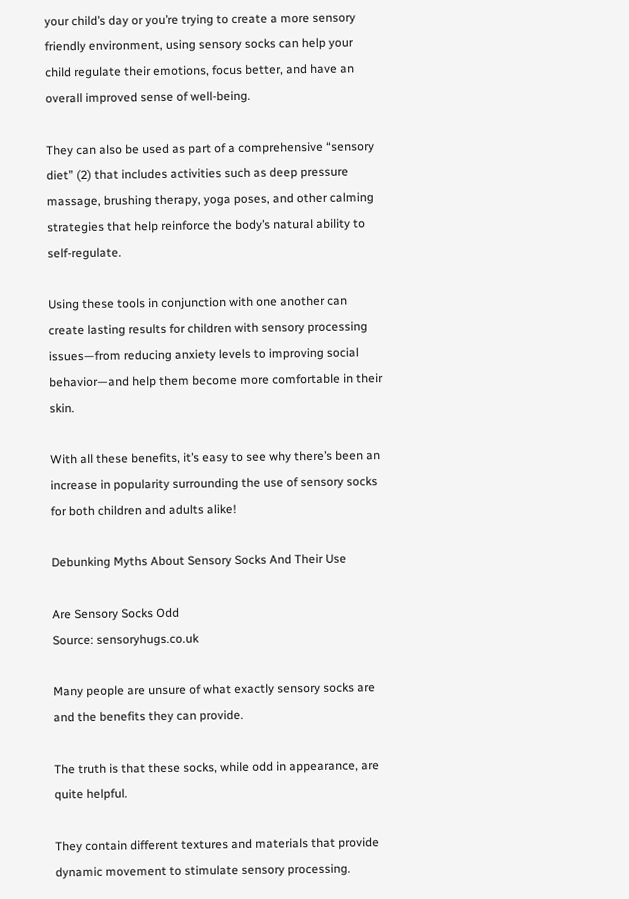your child’s day or you’re trying to create a more sensory friendly environment, using sensory socks can help your child regulate their emotions, focus better, and have an overall improved sense of well-being.

They can also be used as part of a comprehensive “sensory diet” (2) that includes activities such as deep pressure massage, brushing therapy, yoga poses, and other calming strategies that help reinforce the body’s natural ability to self-regulate.

Using these tools in conjunction with one another can create lasting results for children with sensory processing issues—from reducing anxiety levels to improving social behavior—and help them become more comfortable in their skin.

With all these benefits, it’s easy to see why there’s been an increase in popularity surrounding the use of sensory socks for both children and adults alike!

Debunking Myths About Sensory Socks And Their Use

Are Sensory Socks Odd
Source: sensoryhugs.co.uk

Many people are unsure of what exactly sensory socks are and the benefits they can provide.

The truth is that these socks, while odd in appearance, are quite helpful.

They contain different textures and materials that provide dynamic movement to stimulate sensory processing.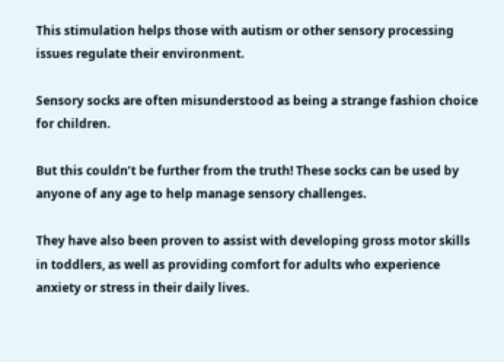This stimulation helps those with autism or other sensory processing issues regulate their environment.

Sensory socks are often misunderstood as being a strange fashion choice for children.

But this couldn’t be further from the truth! These socks can be used by anyone of any age to help manage sensory challenges.

They have also been proven to assist with developing gross motor skills in toddlers, as well as providing comfort for adults who experience anxiety or stress in their daily lives.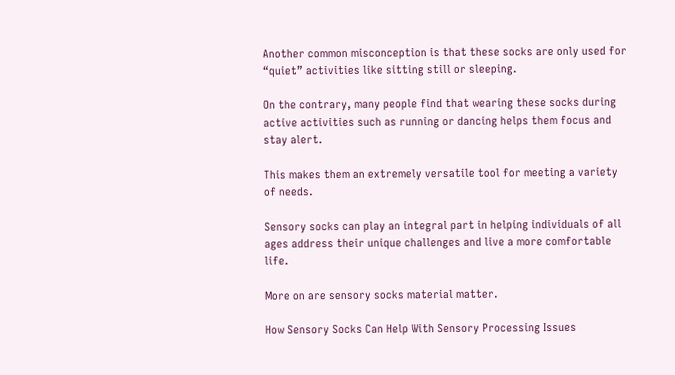Another common misconception is that these socks are only used for “quiet” activities like sitting still or sleeping.

On the contrary, many people find that wearing these socks during active activities such as running or dancing helps them focus and stay alert.

This makes them an extremely versatile tool for meeting a variety of needs.

Sensory socks can play an integral part in helping individuals of all ages address their unique challenges and live a more comfortable life.

More on are sensory socks material matter.

How Sensory Socks Can Help With Sensory Processing Issues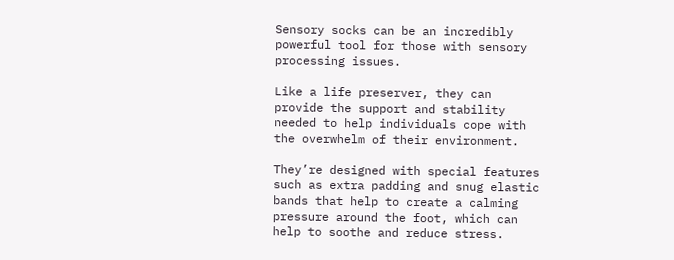Sensory socks can be an incredibly powerful tool for those with sensory processing issues.

Like a life preserver, they can provide the support and stability needed to help individuals cope with the overwhelm of their environment.

They’re designed with special features such as extra padding and snug elastic bands that help to create a calming pressure around the foot, which can help to soothe and reduce stress.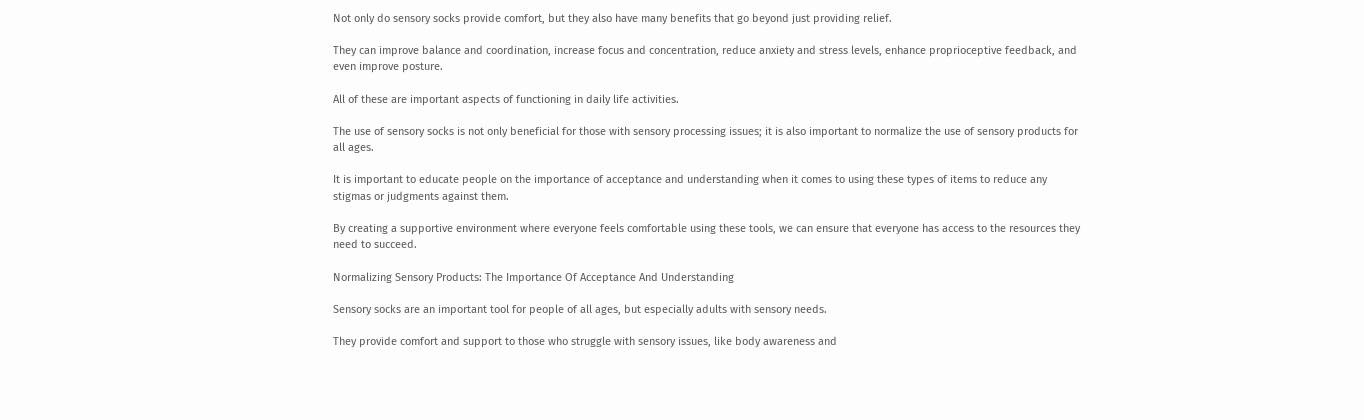Not only do sensory socks provide comfort, but they also have many benefits that go beyond just providing relief.

They can improve balance and coordination, increase focus and concentration, reduce anxiety and stress levels, enhance proprioceptive feedback, and even improve posture.

All of these are important aspects of functioning in daily life activities.

The use of sensory socks is not only beneficial for those with sensory processing issues; it is also important to normalize the use of sensory products for all ages.

It is important to educate people on the importance of acceptance and understanding when it comes to using these types of items to reduce any stigmas or judgments against them.

By creating a supportive environment where everyone feels comfortable using these tools, we can ensure that everyone has access to the resources they need to succeed.

Normalizing Sensory Products: The Importance Of Acceptance And Understanding

Sensory socks are an important tool for people of all ages, but especially adults with sensory needs.

They provide comfort and support to those who struggle with sensory issues, like body awareness and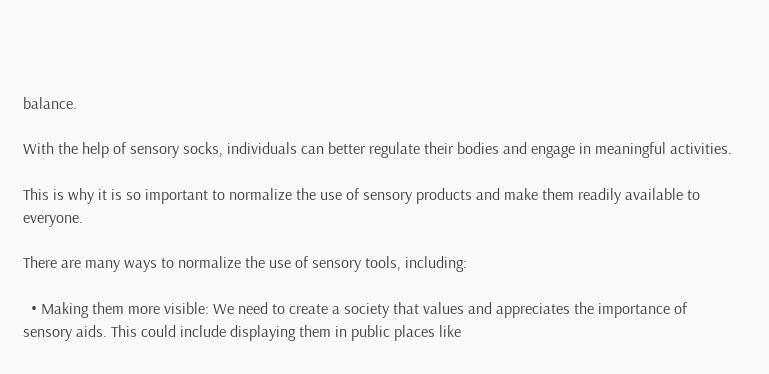balance.

With the help of sensory socks, individuals can better regulate their bodies and engage in meaningful activities.

This is why it is so important to normalize the use of sensory products and make them readily available to everyone.

There are many ways to normalize the use of sensory tools, including:

  • Making them more visible: We need to create a society that values and appreciates the importance of sensory aids. This could include displaying them in public places like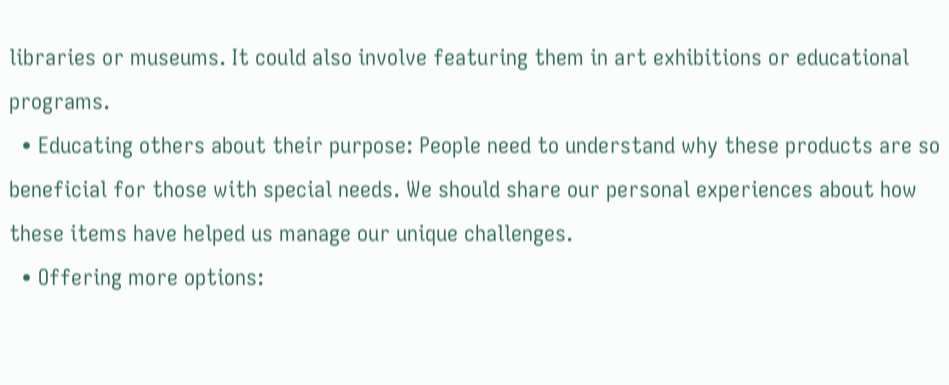libraries or museums. It could also involve featuring them in art exhibitions or educational programs.
  • Educating others about their purpose: People need to understand why these products are so beneficial for those with special needs. We should share our personal experiences about how these items have helped us manage our unique challenges.
  • Offering more options: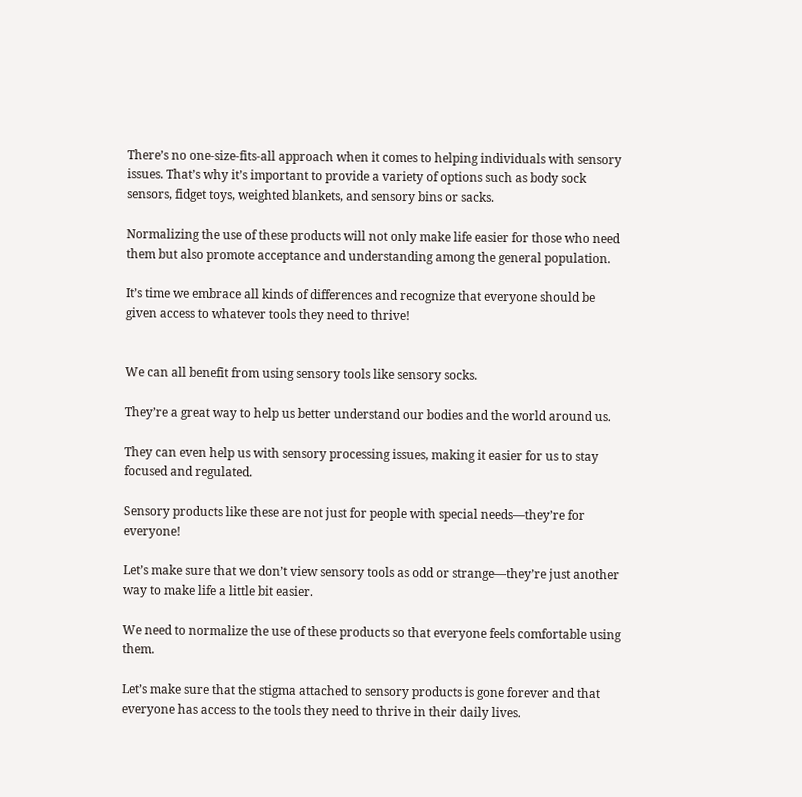There’s no one-size-fits-all approach when it comes to helping individuals with sensory issues. That’s why it’s important to provide a variety of options such as body sock sensors, fidget toys, weighted blankets, and sensory bins or sacks.

Normalizing the use of these products will not only make life easier for those who need them but also promote acceptance and understanding among the general population.

It’s time we embrace all kinds of differences and recognize that everyone should be given access to whatever tools they need to thrive!


We can all benefit from using sensory tools like sensory socks.

They’re a great way to help us better understand our bodies and the world around us.

They can even help us with sensory processing issues, making it easier for us to stay focused and regulated.

Sensory products like these are not just for people with special needs—they’re for everyone!

Let’s make sure that we don’t view sensory tools as odd or strange—they’re just another way to make life a little bit easier.

We need to normalize the use of these products so that everyone feels comfortable using them.

Let’s make sure that the stigma attached to sensory products is gone forever and that everyone has access to the tools they need to thrive in their daily lives.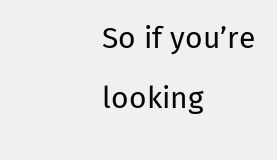So if you’re looking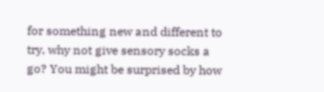for something new and different to try, why not give sensory socks a go? You might be surprised by how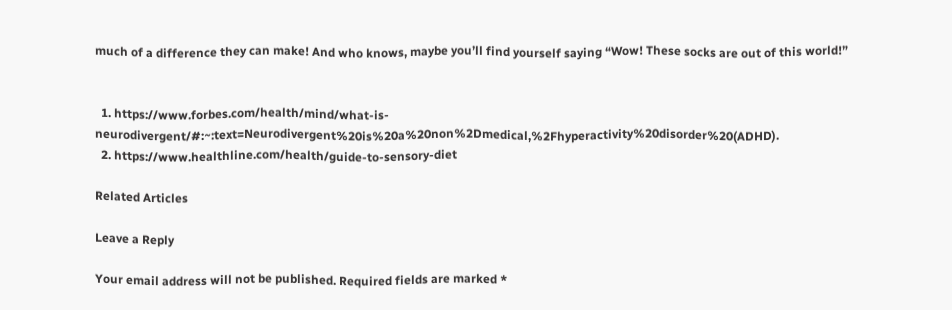much of a difference they can make! And who knows, maybe you’ll find yourself saying “Wow! These socks are out of this world!”


  1. https://www.forbes.com/health/mind/what-is-neurodivergent/#:~:text=Neurodivergent%20is%20a%20non%2Dmedical,%2Fhyperactivity%20disorder%20(ADHD).
  2. https://www.healthline.com/health/guide-to-sensory-diet

Related Articles

Leave a Reply

Your email address will not be published. Required fields are marked *